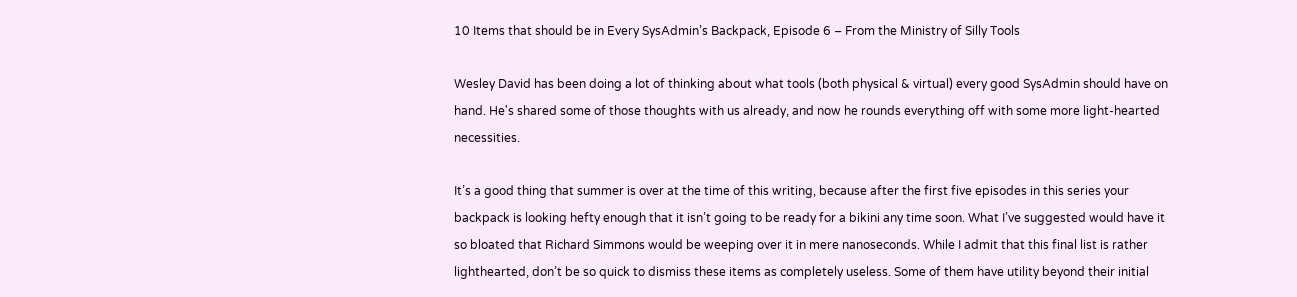10 Items that should be in Every SysAdmin’s Backpack, Episode 6 – From the Ministry of Silly Tools

Wesley David has been doing a lot of thinking about what tools (both physical & virtual) every good SysAdmin should have on hand. He's shared some of those thoughts with us already, and now he rounds everything off with some more light-hearted necessities.

It’s a good thing that summer is over at the time of this writing, because after the first five episodes in this series your backpack is looking hefty enough that it isn’t going to be ready for a bikini any time soon. What I’ve suggested would have it so bloated that Richard Simmons would be weeping over it in mere nanoseconds. While I admit that this final list is rather lighthearted, don’t be so quick to dismiss these items as completely useless. Some of them have utility beyond their initial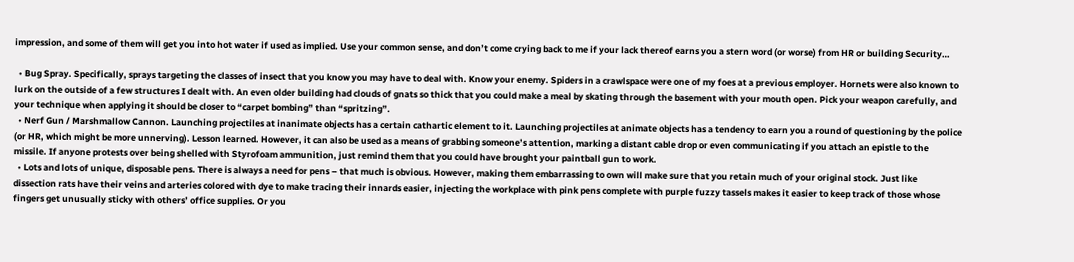impression, and some of them will get you into hot water if used as implied. Use your common sense, and don’t come crying back to me if your lack thereof earns you a stern word (or worse) from HR or building Security…

  • Bug Spray. Specifically, sprays targeting the classes of insect that you know you may have to deal with. Know your enemy. Spiders in a crawlspace were one of my foes at a previous employer. Hornets were also known to lurk on the outside of a few structures I dealt with. An even older building had clouds of gnats so thick that you could make a meal by skating through the basement with your mouth open. Pick your weapon carefully, and your technique when applying it should be closer to “carpet bombing” than “spritzing”.
  • Nerf Gun / Marshmallow Cannon. Launching projectiles at inanimate objects has a certain cathartic element to it. Launching projectiles at animate objects has a tendency to earn you a round of questioning by the police (or HR, which might be more unnerving). Lesson learned. However, it can also be used as a means of grabbing someone’s attention, marking a distant cable drop or even communicating if you attach an epistle to the missile. If anyone protests over being shelled with Styrofoam ammunition, just remind them that you could have brought your paintball gun to work.
  • Lots and lots of unique, disposable pens. There is always a need for pens – that much is obvious. However, making them embarrassing to own will make sure that you retain much of your original stock. Just like dissection rats have their veins and arteries colored with dye to make tracing their innards easier, injecting the workplace with pink pens complete with purple fuzzy tassels makes it easier to keep track of those whose fingers get unusually sticky with others’ office supplies. Or you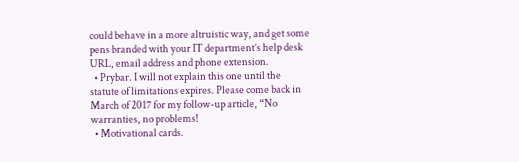could behave in a more altruistic way, and get some pens branded with your IT department’s help desk URL, email address and phone extension.
  • Prybar. I will not explain this one until the statute of limitations expires. Please come back in March of 2017 for my follow-up article, “No warranties, no problems!
  • Motivational cards.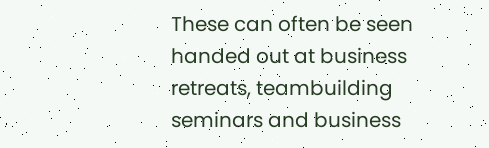These can often be seen handed out at business retreats, teambuilding seminars and business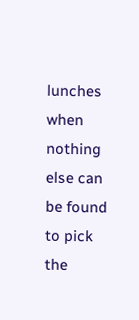lunches when nothing else can be found to pick the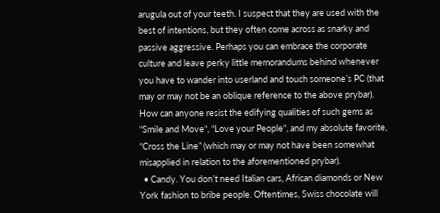arugula out of your teeth. I suspect that they are used with the best of intentions, but they often come across as snarky and passive aggressive. Perhaps you can embrace the corporate culture and leave perky little memorandums behind whenever you have to wander into userland and touch someone’s PC (that may or may not be an oblique reference to the above prybar). How can anyone resist the edifying qualities of such gems as “Smile and Move“, “Love your People“, and my absolute favorite, “Cross the Line” (which may or may not have been somewhat misapplied in relation to the aforementioned prybar).
  • Candy. You don’t need Italian cars, African diamonds or New York fashion to bribe people. Oftentimes, Swiss chocolate will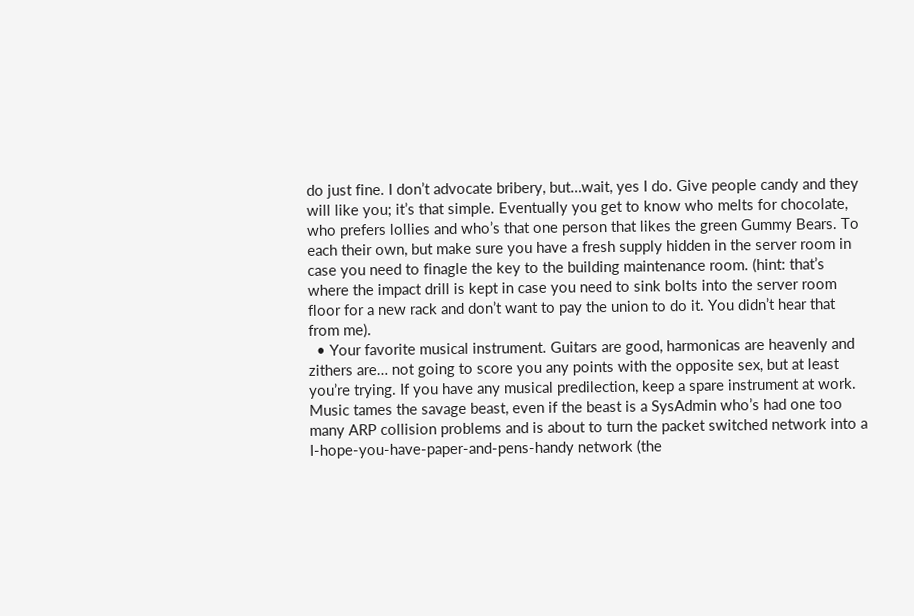do just fine. I don’t advocate bribery, but…wait, yes I do. Give people candy and they will like you; it’s that simple. Eventually you get to know who melts for chocolate, who prefers lollies and who’s that one person that likes the green Gummy Bears. To each their own, but make sure you have a fresh supply hidden in the server room in case you need to finagle the key to the building maintenance room. (hint: that’s where the impact drill is kept in case you need to sink bolts into the server room floor for a new rack and don’t want to pay the union to do it. You didn’t hear that from me).
  • Your favorite musical instrument. Guitars are good, harmonicas are heavenly and zithers are… not going to score you any points with the opposite sex, but at least you’re trying. If you have any musical predilection, keep a spare instrument at work. Music tames the savage beast, even if the beast is a SysAdmin who’s had one too many ARP collision problems and is about to turn the packet switched network into a I-hope-you-have-paper-and-pens-handy network (the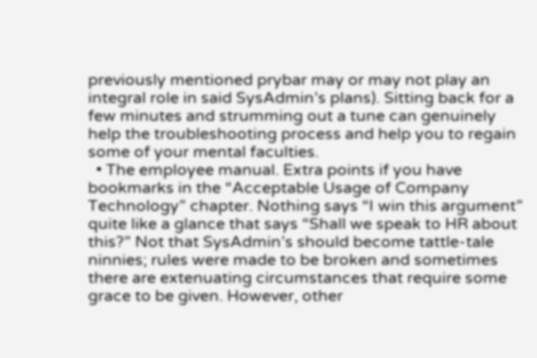previously mentioned prybar may or may not play an integral role in said SysAdmin’s plans). Sitting back for a few minutes and strumming out a tune can genuinely help the troubleshooting process and help you to regain some of your mental faculties.
  • The employee manual. Extra points if you have bookmarks in the “Acceptable Usage of Company Technology” chapter. Nothing says “I win this argument” quite like a glance that says “Shall we speak to HR about this?” Not that SysAdmin’s should become tattle-tale ninnies; rules were made to be broken and sometimes there are extenuating circumstances that require some grace to be given. However, other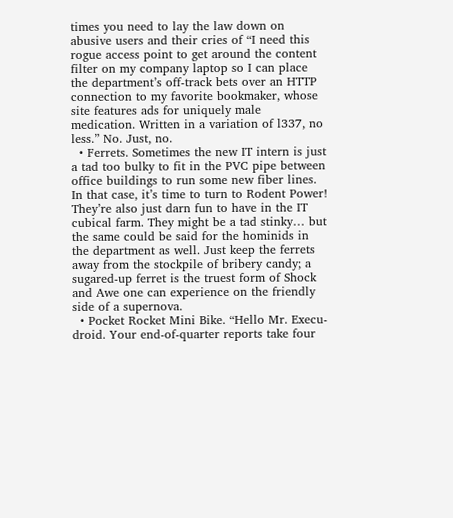times you need to lay the law down on abusive users and their cries of “I need this rogue access point to get around the content filter on my company laptop so I can place the department’s off-track bets over an HTTP connection to my favorite bookmaker, whose site features ads for uniquely male medication. Written in a variation of l337, no less.” No. Just, no.
  • Ferrets. Sometimes the new IT intern is just a tad too bulky to fit in the PVC pipe between office buildings to run some new fiber lines. In that case, it’s time to turn to Rodent Power! They’re also just darn fun to have in the IT cubical farm. They might be a tad stinky… but the same could be said for the hominids in the department as well. Just keep the ferrets away from the stockpile of bribery candy; a sugared-up ferret is the truest form of Shock and Awe one can experience on the friendly side of a supernova.
  • Pocket Rocket Mini Bike. “Hello Mr. Execu-droid. Your end-of-quarter reports take four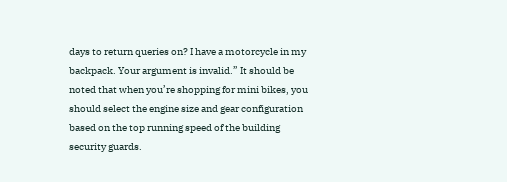days to return queries on? I have a motorcycle in my backpack. Your argument is invalid.” It should be noted that when you’re shopping for mini bikes, you should select the engine size and gear configuration based on the top running speed of the building security guards.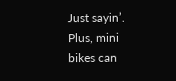Just sayin’. Plus, mini bikes can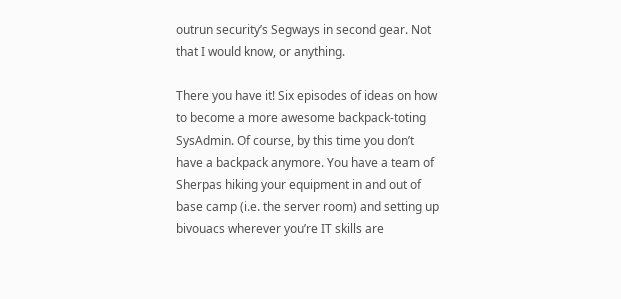outrun security’s Segways in second gear. Not that I would know, or anything.

There you have it! Six episodes of ideas on how to become a more awesome backpack-toting SysAdmin. Of course, by this time you don’t have a backpack anymore. You have a team of Sherpas hiking your equipment in and out of base camp (i.e. the server room) and setting up bivouacs wherever you’re IT skills are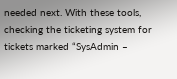needed next. With these tools, checking the ticketing system for tickets marked “SysAdmin –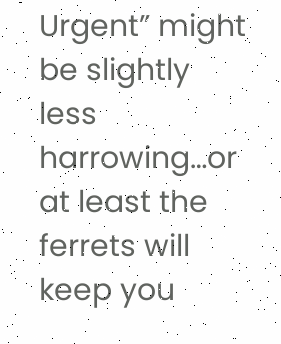Urgent” might be slightly less harrowing…or at least the ferrets will keep you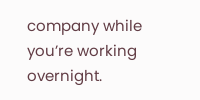company while you’re working overnight.